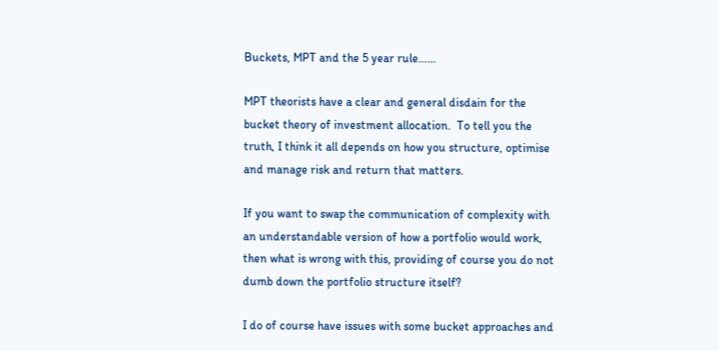Buckets, MPT and the 5 year rule……

MPT theorists have a clear and general disdain for the bucket theory of investment allocation.  To tell you the truth, I think it all depends on how you structure, optimise and manage risk and return that matters.

If you want to swap the communication of complexity with an understandable version of how a portfolio would work, then what is wrong with this, providing of course you do not dumb down the portfolio structure itself?

I do of course have issues with some bucket approaches and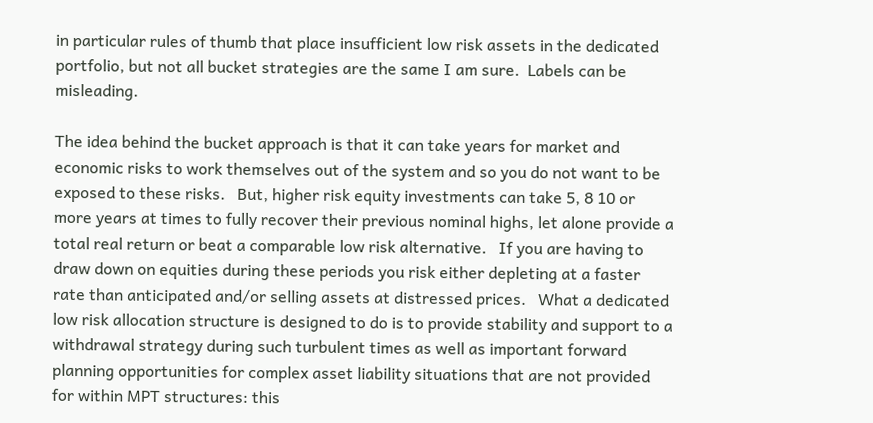in particular rules of thumb that place insufficient low risk assets in the dedicated portfolio, but not all bucket strategies are the same I am sure.  Labels can be misleading.

The idea behind the bucket approach is that it can take years for market and economic risks to work themselves out of the system and so you do not want to be exposed to these risks.   But, higher risk equity investments can take 5, 8 10 or more years at times to fully recover their previous nominal highs, let alone provide a total real return or beat a comparable low risk alternative.   If you are having to draw down on equities during these periods you risk either depleting at a faster rate than anticipated and/or selling assets at distressed prices.   What a dedicated low risk allocation structure is designed to do is to provide stability and support to a withdrawal strategy during such turbulent times as well as important forward planning opportunities for complex asset liability situations that are not provided for within MPT structures: this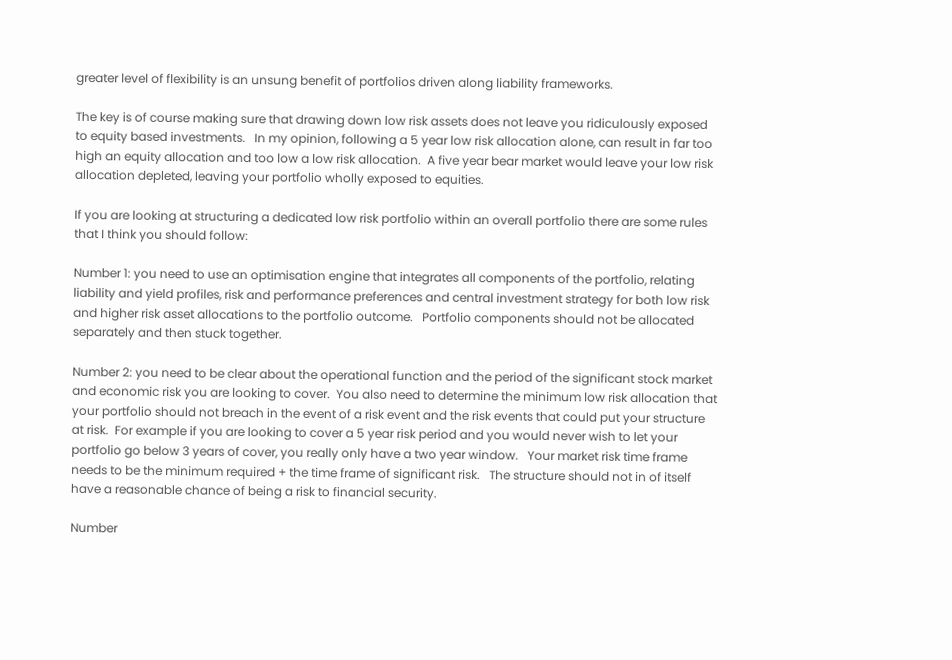greater level of flexibility is an unsung benefit of portfolios driven along liability frameworks.

The key is of course making sure that drawing down low risk assets does not leave you ridiculously exposed to equity based investments.   In my opinion, following a 5 year low risk allocation alone, can result in far too high an equity allocation and too low a low risk allocation.  A five year bear market would leave your low risk allocation depleted, leaving your portfolio wholly exposed to equities.

If you are looking at structuring a dedicated low risk portfolio within an overall portfolio there are some rules that I think you should follow:

Number 1: you need to use an optimisation engine that integrates all components of the portfolio, relating liability and yield profiles, risk and performance preferences and central investment strategy for both low risk and higher risk asset allocations to the portfolio outcome.   Portfolio components should not be allocated separately and then stuck together.

Number 2: you need to be clear about the operational function and the period of the significant stock market and economic risk you are looking to cover.  You also need to determine the minimum low risk allocation that your portfolio should not breach in the event of a risk event and the risk events that could put your structure at risk.  For example if you are looking to cover a 5 year risk period and you would never wish to let your portfolio go below 3 years of cover, you really only have a two year window.   Your market risk time frame needs to be the minimum required + the time frame of significant risk.   The structure should not in of itself have a reasonable chance of being a risk to financial security.

Number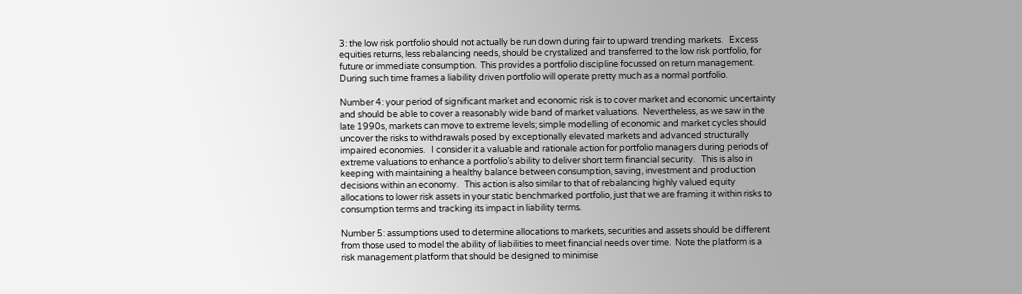3: the low risk portfolio should not actually be run down during fair to upward trending markets.   Excess equities returns, less rebalancing needs, should be crystalized and transferred to the low risk portfolio, for future or immediate consumption.  This provides a portfolio discipline focussed on return management.  During such time frames a liability driven portfolio will operate pretty much as a normal portfolio.

Number 4: your period of significant market and economic risk is to cover market and economic uncertainty and should be able to cover a reasonably wide band of market valuations.  Nevertheless, as we saw in the late 1990s, markets can move to extreme levels; simple modelling of economic and market cycles should uncover the risks to withdrawals posed by exceptionally elevated markets and advanced structurally impaired economies.   I consider it a valuable and rationale action for portfolio managers during periods of extreme valuations to enhance a portfolio’s ability to deliver short term financial security.   This is also in keeping with maintaining a healthy balance between consumption, saving, investment and production decisions within an economy.   This action is also similar to that of rebalancing highly valued equity allocations to lower risk assets in your static benchmarked portfolio, just that we are framing it within risks to consumption terms and tracking its impact in liability terms.

Number 5: assumptions used to determine allocations to markets, securities and assets should be different from those used to model the ability of liabilities to meet financial needs over time.  Note the platform is a risk management platform that should be designed to minimise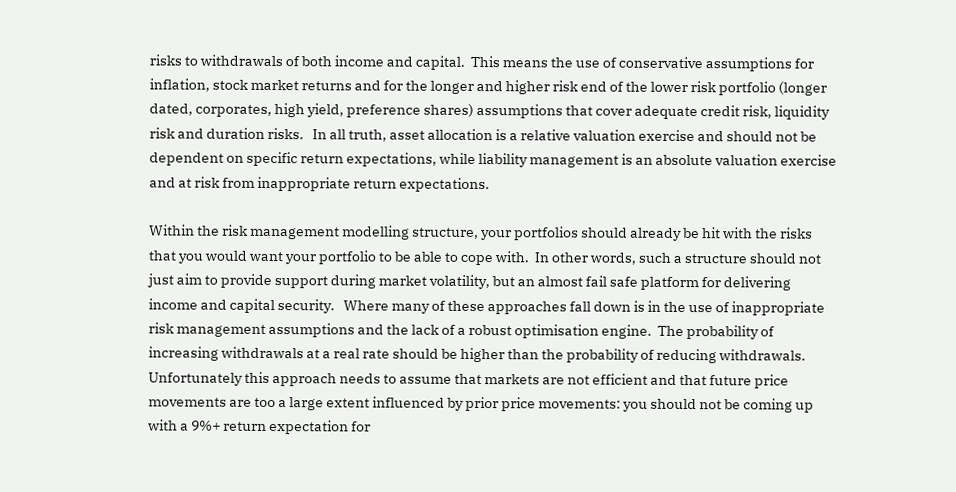risks to withdrawals of both income and capital.  This means the use of conservative assumptions for inflation, stock market returns and for the longer and higher risk end of the lower risk portfolio (longer dated, corporates, high yield, preference shares) assumptions that cover adequate credit risk, liquidity risk and duration risks.   In all truth, asset allocation is a relative valuation exercise and should not be dependent on specific return expectations, while liability management is an absolute valuation exercise and at risk from inappropriate return expectations.

Within the risk management modelling structure, your portfolios should already be hit with the risks that you would want your portfolio to be able to cope with.  In other words, such a structure should not just aim to provide support during market volatility, but an almost fail safe platform for delivering income and capital security.   Where many of these approaches fall down is in the use of inappropriate risk management assumptions and the lack of a robust optimisation engine.  The probability of increasing withdrawals at a real rate should be higher than the probability of reducing withdrawals.  Unfortunately this approach needs to assume that markets are not efficient and that future price movements are too a large extent influenced by prior price movements: you should not be coming up with a 9%+ return expectation for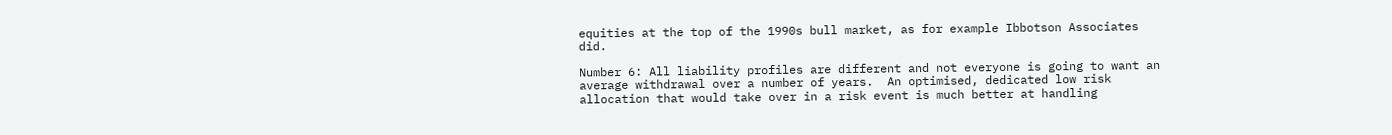equities at the top of the 1990s bull market, as for example Ibbotson Associates did.

Number 6: All liability profiles are different and not everyone is going to want an average withdrawal over a number of years.  An optimised, dedicated low risk allocation that would take over in a risk event is much better at handling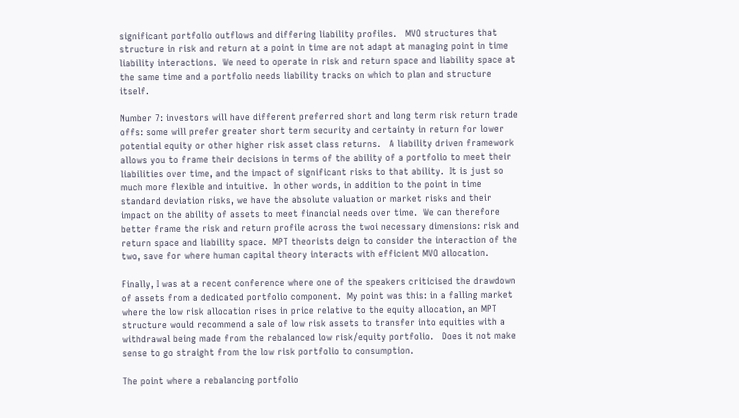significant portfolio outflows and differing liability profiles.   MVO structures that structure in risk and return at a point in time are not adapt at managing point in time liability interactions.  We need to operate in risk and return space and liability space at the same time and a portfolio needs liability tracks on which to plan and structure itself.

Number 7: investors will have different preferred short and long term risk return trade offs: some will prefer greater short term security and certainty in return for lower potential equity or other higher risk asset class returns.   A liability driven framework allows you to frame their decisions in terms of the ability of a portfolio to meet their liabilities over time, and the impact of significant risks to that ability.  It is just so much more flexible and intuitive.  In other words, in addition to the point in time standard deviation risks, we have the absolute valuation or market risks and their impact on the ability of assets to meet financial needs over time.  We can therefore better frame the risk and return profile across the twoi necessary dimensions: risk and return space and liability space.  MPT theorists deign to consider the interaction of the two, save for where human capital theory interacts with efficient MVO allocation.

Finally, I was at a recent conference where one of the speakers criticised the drawdown of assets from a dedicated portfolio component.  My point was this: in a falling market where the low risk allocation rises in price relative to the equity allocation, an MPT structure would recommend a sale of low risk assets to transfer into equities with a withdrawal being made from the rebalanced low risk/equity portfolio.   Does it not make sense to go straight from the low risk portfolio to consumption.

The point where a rebalancing portfolio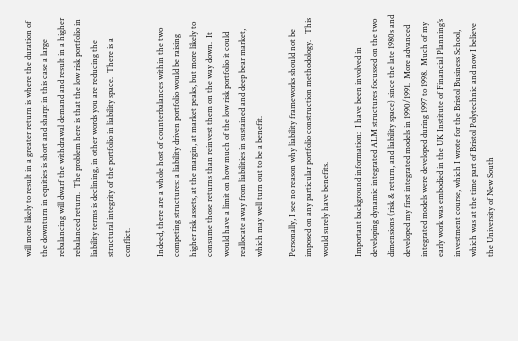will more likely to result in a greater return is where the duration of the downturn in equities is short and sharp: in this case a large rebalancing will dwarf the withdrawal demand and result in a higher rebalanced return.  The problem here is that the low risk portfolio in liability terms is declining, in other words you are reducing the structural integrity of the portfolio in liability space.  There is a conflict.

Indeed, there are a whole host of counterbalances within the two competing structures: a liability driven portfolio would be raising higher risk assets, at the margin, at market peaks, but more likely to consume those returns than reinvest them on the way down.  It would have a limit on how much of the low risk portfolio it could reallocate away from liabilities in sustained and deep bear market, which may well turn out to be a benefit.

Personally, I see no reason why liability frameworks should not be imposed on any particular portfolio construction methodology.   This would surely have benefits.

Important background information:  I have been involved in developing dynamic integrated ALM structures focussed on the two dimensions (risk & return, and liability space) since the late 1980s and developed my first integrated models in 1990/1991.  More advanced integrated models were developed during 1997 to 1998.  Much of my early work was embodied in the UK Institute of Financial Planning’s investment course, which I wrote for the Bristol Business School, which was at the time part of Bristol Polytechnic and now I believe the University of New South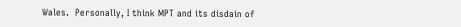Wales.  Personally, I think MPT and its disdain of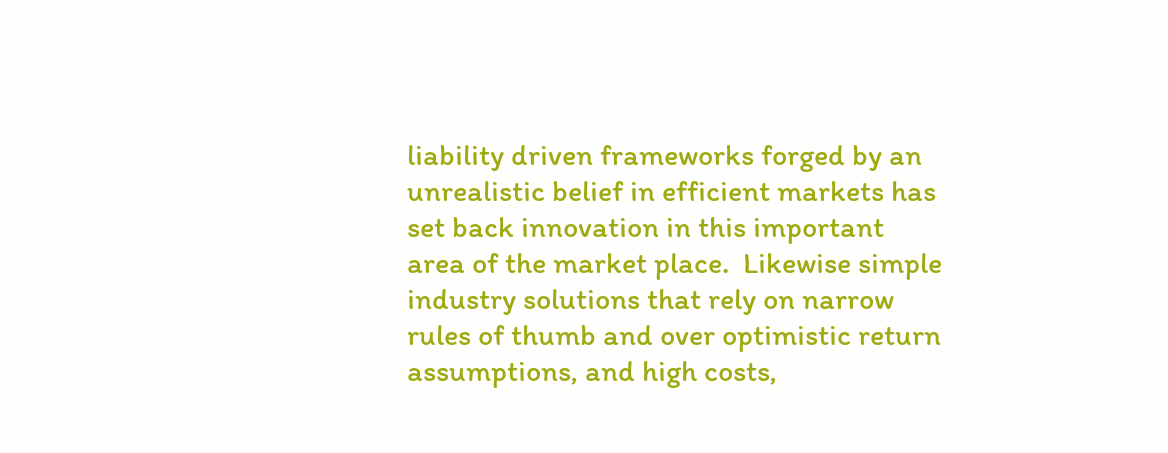liability driven frameworks forged by an unrealistic belief in efficient markets has set back innovation in this important area of the market place.  Likewise simple industry solutions that rely on narrow rules of thumb and over optimistic return assumptions, and high costs,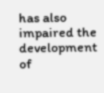has also impaired the development of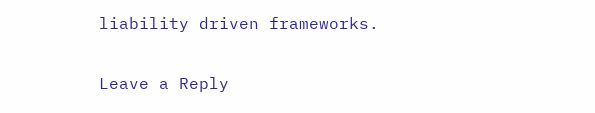liability driven frameworks.

Leave a Reply